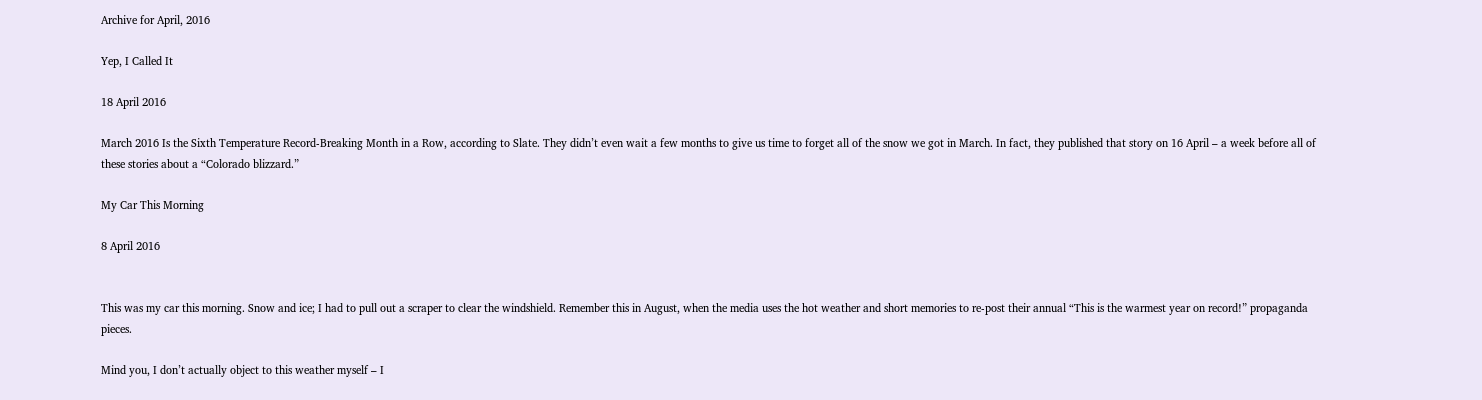Archive for April, 2016

Yep, I Called It

18 April 2016

March 2016 Is the Sixth Temperature Record-Breaking Month in a Row, according to Slate. They didn’t even wait a few months to give us time to forget all of the snow we got in March. In fact, they published that story on 16 April – a week before all of these stories about a “Colorado blizzard.”

My Car This Morning

8 April 2016


This was my car this morning. Snow and ice; I had to pull out a scraper to clear the windshield. Remember this in August, when the media uses the hot weather and short memories to re-post their annual “This is the warmest year on record!” propaganda pieces.

Mind you, I don’t actually object to this weather myself – I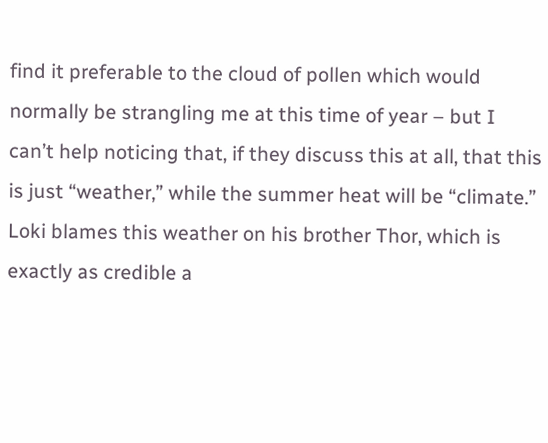find it preferable to the cloud of pollen which would normally be strangling me at this time of year – but I can’t help noticing that, if they discuss this at all, that this is just “weather,” while the summer heat will be “climate.” Loki blames this weather on his brother Thor, which is exactly as credible a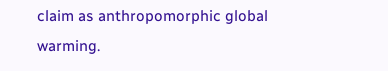claim as anthropomorphic global warming.